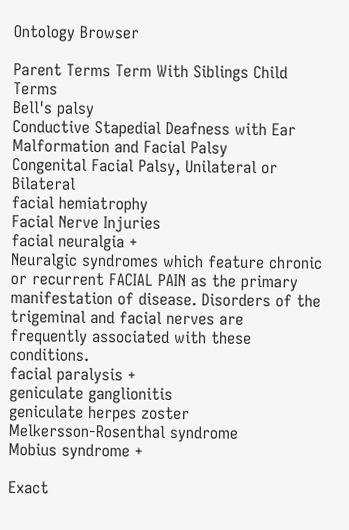Ontology Browser

Parent Terms Term With Siblings Child Terms
Bell's palsy
Conductive Stapedial Deafness with Ear Malformation and Facial Palsy
Congenital Facial Palsy, Unilateral or Bilateral
facial hemiatrophy
Facial Nerve Injuries
facial neuralgia +
Neuralgic syndromes which feature chronic or recurrent FACIAL PAIN as the primary manifestation of disease. Disorders of the trigeminal and facial nerves are frequently associated with these conditions.
facial paralysis +
geniculate ganglionitis
geniculate herpes zoster
Melkersson-Rosenthal syndrome
Mobius syndrome +

Exact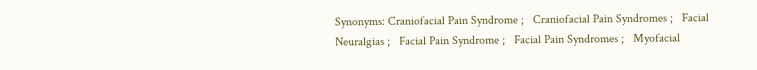Synonyms: Craniofacial Pain Syndrome ;   Craniofacial Pain Syndromes ;   Facial Neuralgias ;   Facial Pain Syndrome ;   Facial Pain Syndromes ;   Myofacial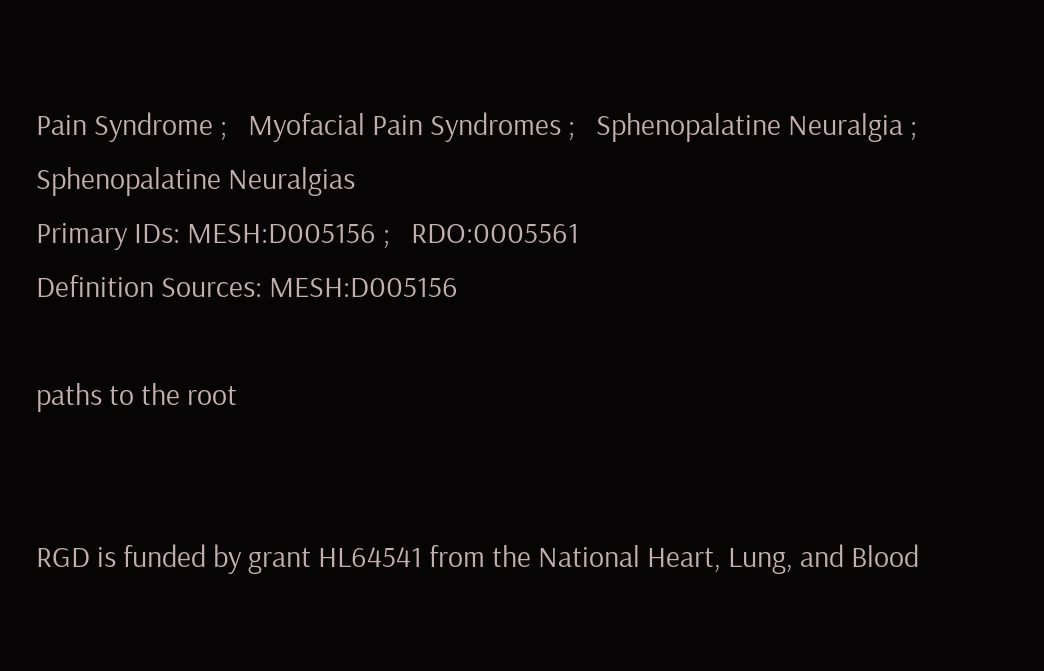Pain Syndrome ;   Myofacial Pain Syndromes ;   Sphenopalatine Neuralgia ;   Sphenopalatine Neuralgias
Primary IDs: MESH:D005156 ;   RDO:0005561
Definition Sources: MESH:D005156

paths to the root


RGD is funded by grant HL64541 from the National Heart, Lung, and Blood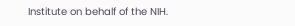Institute on behalf of the NIH.